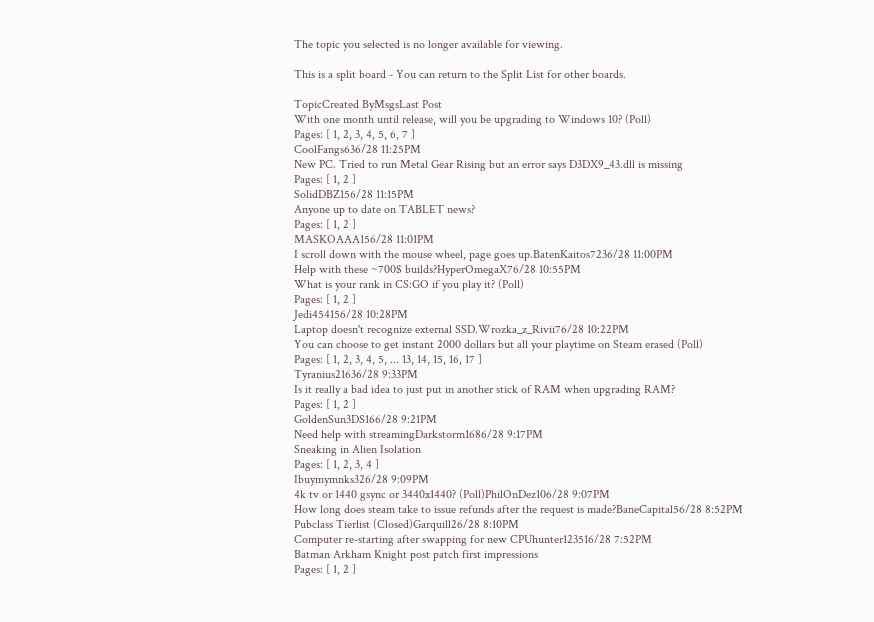The topic you selected is no longer available for viewing.

This is a split board - You can return to the Split List for other boards.

TopicCreated ByMsgsLast Post
With one month until release, will you be upgrading to Windows 10? (Poll)
Pages: [ 1, 2, 3, 4, 5, 6, 7 ]
CoolFangs636/28 11:25PM
New PC. Tried to run Metal Gear Rising but an error says D3DX9_43.dll is missing
Pages: [ 1, 2 ]
SolidDBZ156/28 11:15PM
Anyone up to date on TABLET news?
Pages: [ 1, 2 ]
MASKOAAA156/28 11:01PM
I scroll down with the mouse wheel, page goes up.BatenKaitos7236/28 11:00PM
Help with these ~700$ builds?HyperOmegaX76/28 10:55PM
What is your rank in CS:GO if you play it? (Poll)
Pages: [ 1, 2 ]
Jedi454156/28 10:28PM
Laptop doesn't recognize external SSD.Wrozka_z_Rivii76/28 10:22PM
You can choose to get instant 2000 dollars but all your playtime on Steam erased (Poll)
Pages: [ 1, 2, 3, 4, 5, ... 13, 14, 15, 16, 17 ]
Tyranius21636/28 9:33PM
Is it really a bad idea to just put in another stick of RAM when upgrading RAM?
Pages: [ 1, 2 ]
GoldenSun3DS166/28 9:21PM
Need help with streamingDarkstorm1686/28 9:17PM
Sneaking in Alien Isolation
Pages: [ 1, 2, 3, 4 ]
Ibuymymnks326/28 9:09PM
4k tv or 1440 gsync or 3440x1440? (Poll)PhilOnDez106/28 9:07PM
How long does steam take to issue refunds after the request is made?BaneCapital56/28 8:52PM
Pubclass Tierlist (Closed)Garquill26/28 8:10PM
Computer re-starting after swapping for new CPUhunter123516/28 7:52PM
Batman Arkham Knight post patch first impressions
Pages: [ 1, 2 ]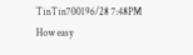TinTin700196/28 7:48PM
How easy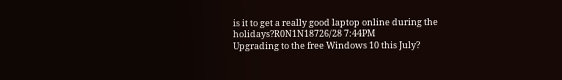is it to get a really good laptop online during the holidays?R0N1N18726/28 7:44PM
Upgrading to the free Windows 10 this July?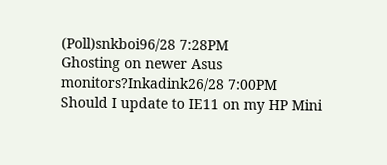(Poll)snkboi96/28 7:28PM
Ghosting on newer Asus monitors?Inkadink26/28 7:00PM
Should I update to IE11 on my HP Mini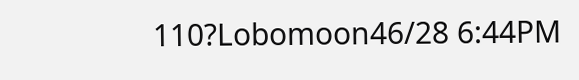110?Lobomoon46/28 6:44PM